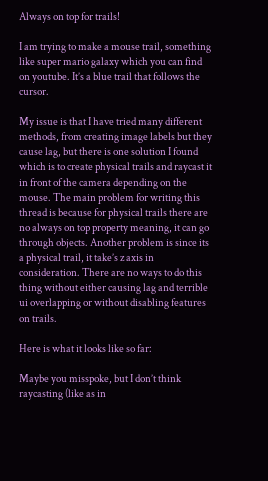Always on top for trails!

I am trying to make a mouse trail, something like super mario galaxy which you can find on youtube. It’s a blue trail that follows the cursor.

My issue is that I have tried many different methods, from creating image labels but they cause lag, but there is one solution I found which is to create physical trails and raycast it in front of the camera depending on the mouse. The main problem for writing this thread is because for physical trails there are no always on top property meaning, it can go through objects. Another problem is since its a physical trail, it take’s z axis in consideration. There are no ways to do this thing without either causing lag and terrible ui overlapping or without disabling features on trails.

Here is what it looks like so far:

Maybe you misspoke, but I don’t think raycasting (like as in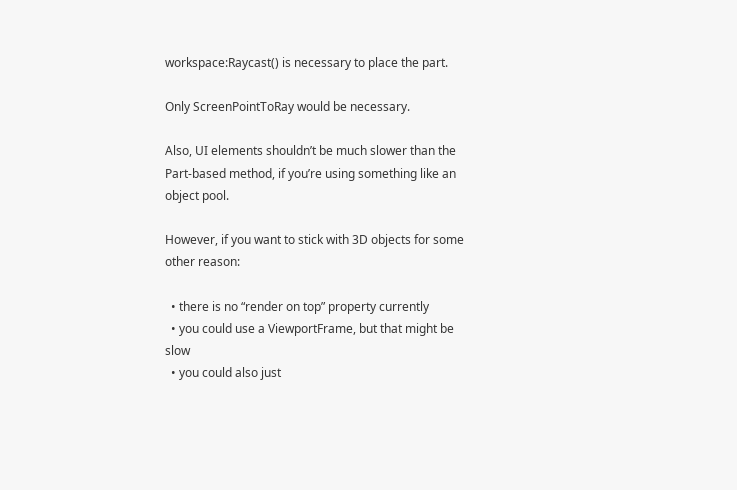workspace:Raycast() is necessary to place the part.

Only ScreenPointToRay would be necessary.

Also, UI elements shouldn’t be much slower than the Part-based method, if you’re using something like an object pool.

However, if you want to stick with 3D objects for some other reason:

  • there is no “render on top” property currently
  • you could use a ViewportFrame, but that might be slow
  • you could also just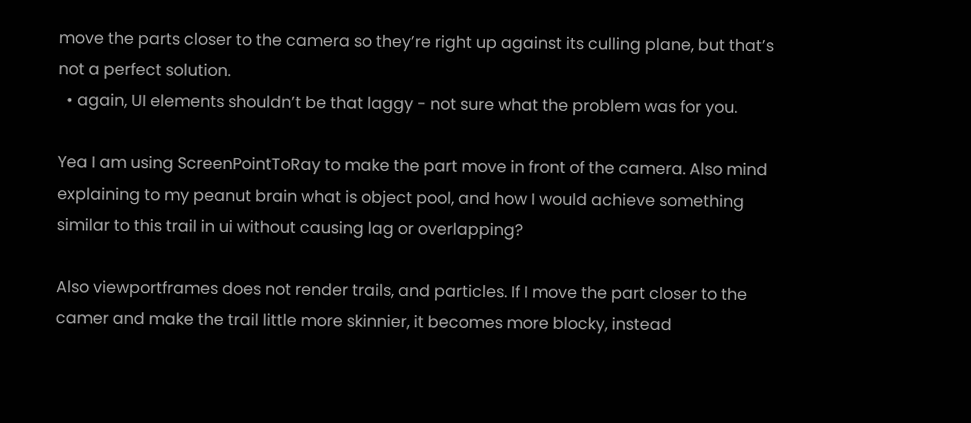move the parts closer to the camera so they’re right up against its culling plane, but that’s not a perfect solution.
  • again, UI elements shouldn’t be that laggy - not sure what the problem was for you.

Yea I am using ScreenPointToRay to make the part move in front of the camera. Also mind explaining to my peanut brain what is object pool, and how I would achieve something similar to this trail in ui without causing lag or overlapping?

Also viewportframes does not render trails, and particles. If I move the part closer to the camer and make the trail little more skinnier, it becomes more blocky, instead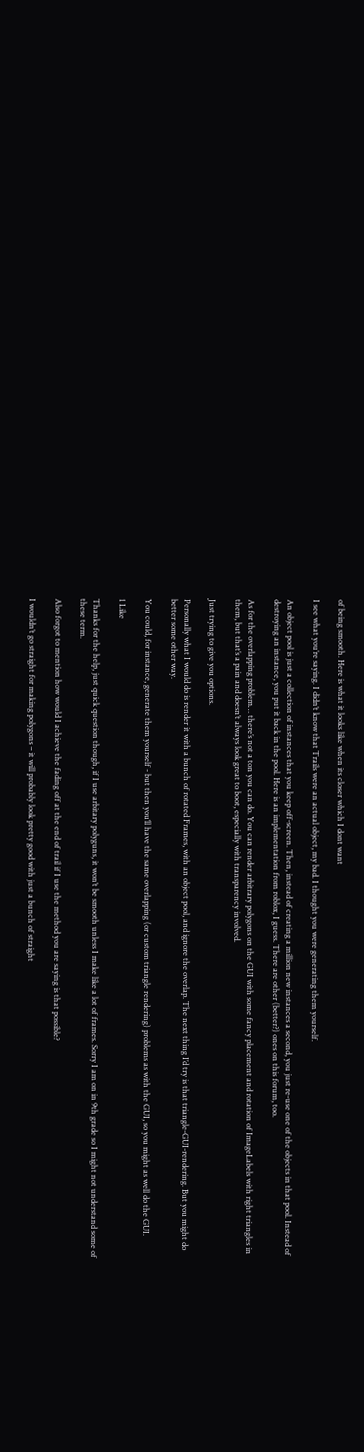of being smooth. Here is what it looks like when its closer which I dont want

I see what you’re saying. I didn’t know that Trails were an actual object, my bad. I thought you were generating them yourself.

An object pool is just a collection of instances that you keep off-screen. Then, instead of creating a million new instances a second, you just re-use one of the objects in that pool. Instead of destroying an instance, you put it back in the pool. Here is an implementation from roblox, I guess. There are other (better?) ones on this forum, too.

As for the overlapping problem… there’s not a ton you can do. You can render arbitrary polygons on the GUI with some fancy placement and rotation of ImageLabels with right triangles in them, but that’s a pain and doesn’t always look great to boot, especially with transparency involved.

Just trying to give you options.

Personally what I would do is render it with a bunch of rotated Frames, with an object pool, and ignore the overlap. The next thing I’d try is that triangle-GUI-rendering. But you might do better some other way.

You could, for instance, generate them yourself - but then you’ll have the same overlapping (or custom triangle rendering) problems as with the GUI, so you might as well do the GUI.

1 Like

Thanks for the help, just quick question though, if I use arbitary polyguns, it won’t be smooth unless I make like a lot of frames. Sorry I am on in 9th grade so I might not understand some of these term.

Also forgot to mention how would I achieve the fading off at the end of trail if I use the method you are saying is that possible?

I wouldn’t go straight for making polygons – it will probably look pretty good with just a bunch of straight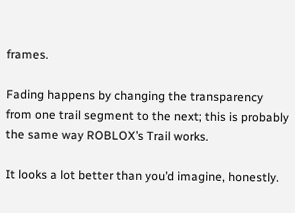frames.

Fading happens by changing the transparency from one trail segment to the next; this is probably the same way ROBLOX’s Trail works.

It looks a lot better than you’d imagine, honestly.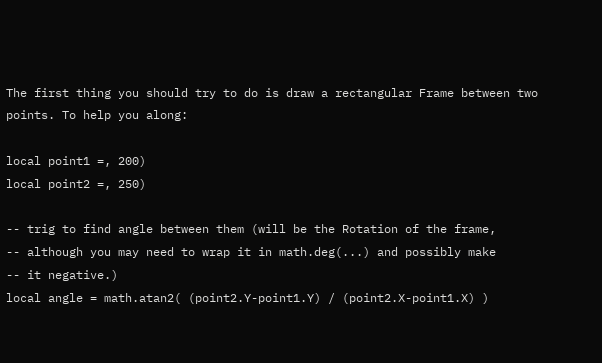The first thing you should try to do is draw a rectangular Frame between two points. To help you along:

local point1 =, 200)
local point2 =, 250)

-- trig to find angle between them (will be the Rotation of the frame,
-- although you may need to wrap it in math.deg(...) and possibly make
-- it negative.)
local angle = math.atan2( (point2.Y-point1.Y) / (point2.X-point1.X) )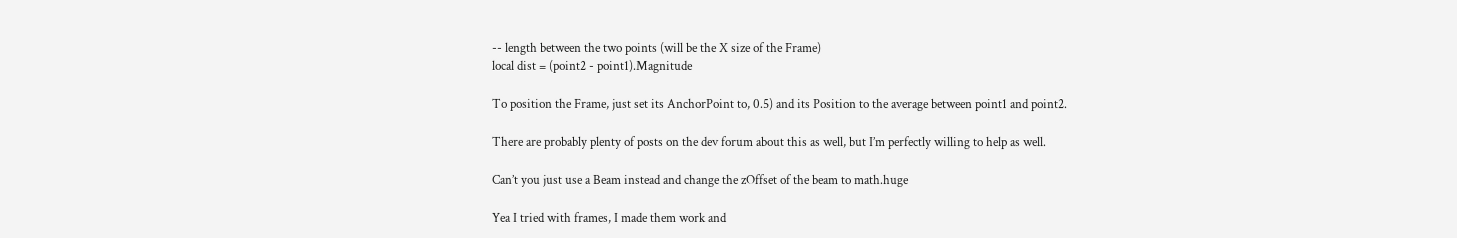-- length between the two points (will be the X size of the Frame)
local dist = (point2 - point1).Magnitude

To position the Frame, just set its AnchorPoint to, 0.5) and its Position to the average between point1 and point2.

There are probably plenty of posts on the dev forum about this as well, but I’m perfectly willing to help as well.

Can’t you just use a Beam instead and change the zOffset of the beam to math.huge

Yea I tried with frames, I made them work and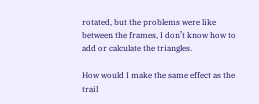rotated, but the problems were like between the frames, I don’t know how to add or calculate the triangles.

How would I make the same effect as the trail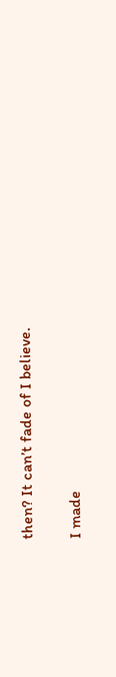then? It can’t fade of I believe.

I made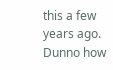this a few years ago. Dunno how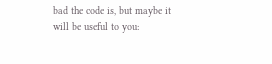bad the code is, but maybe it will be useful to you: